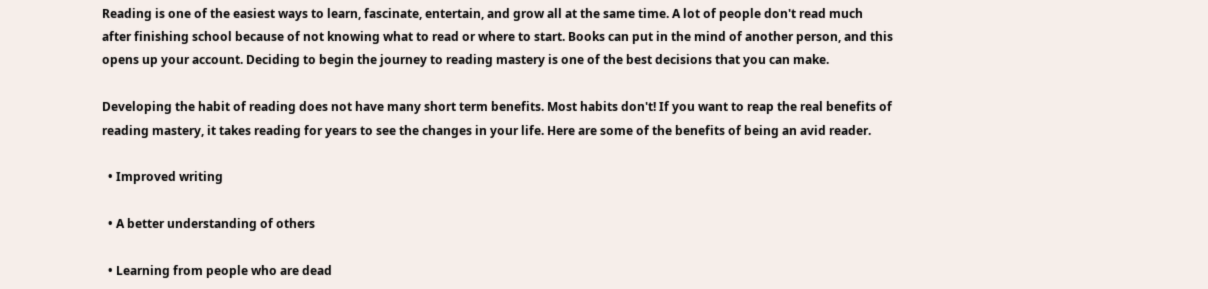Reading is one of the easiest ways to learn, fascinate, entertain, and grow all at the same time. A lot of people don't read much after finishing school because of not knowing what to read or where to start. Books can put in the mind of another person, and this opens up your account. Deciding to begin the journey to reading mastery is one of the best decisions that you can make.

Developing the habit of reading does not have many short term benefits. Most habits don't! If you want to reap the real benefits of reading mastery, it takes reading for years to see the changes in your life. Here are some of the benefits of being an avid reader.

  • Improved writing

  • A better understanding of others

  • Learning from people who are dead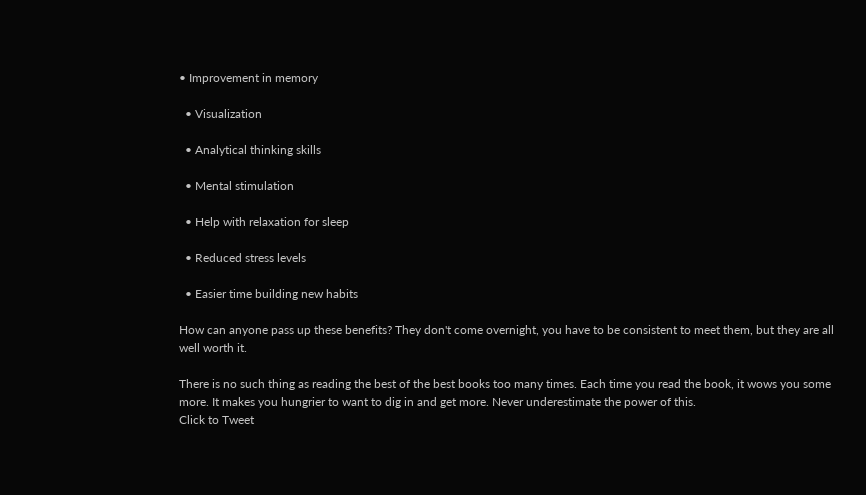• Improvement in memory

  • Visualization

  • Analytical thinking skills

  • Mental stimulation

  • Help with relaxation for sleep

  • Reduced stress levels

  • Easier time building new habits

How can anyone pass up these benefits? They don't come overnight, you have to be consistent to meet them, but they are all well worth it.

There is no such thing as reading the best of the best books too many times. Each time you read the book, it wows you some more. It makes you hungrier to want to dig in and get more. Never underestimate the power of this.
Click to Tweet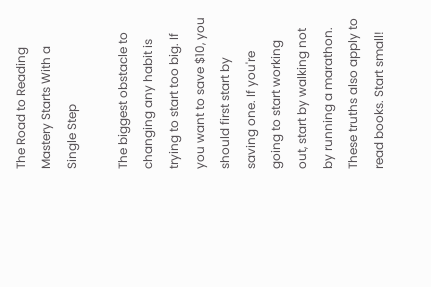The Road to Reading Mastery Starts With a Single Step

The biggest obstacle to changing any habit is trying to start too big. If you want to save $10, you should first start by saving one. If you're going to start working out, start by walking not by running a marathon. These truths also apply to read books. Start small!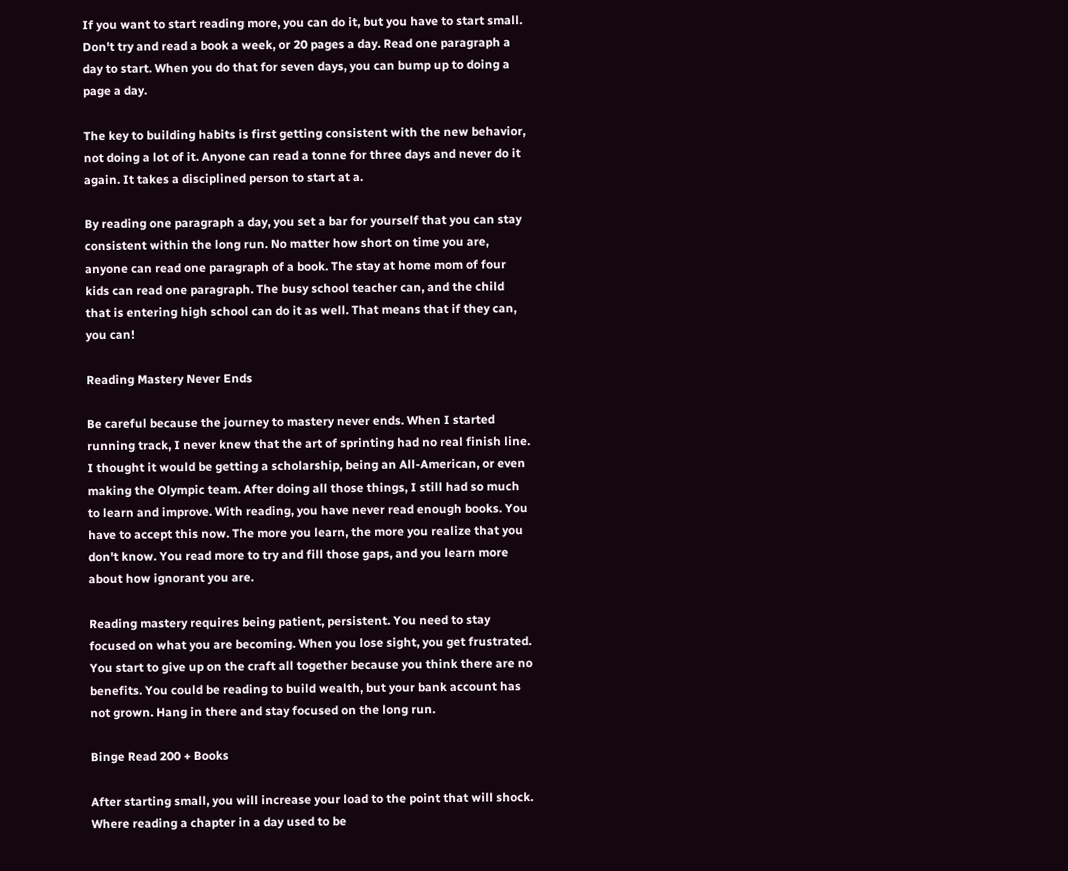If you want to start reading more, you can do it, but you have to start small. Don't try and read a book a week, or 20 pages a day. Read one paragraph a day to start. When you do that for seven days, you can bump up to doing a page a day.

The key to building habits is first getting consistent with the new behavior, not doing a lot of it. Anyone can read a tonne for three days and never do it again. It takes a disciplined person to start at a.

By reading one paragraph a day, you set a bar for yourself that you can stay consistent within the long run. No matter how short on time you are, anyone can read one paragraph of a book. The stay at home mom of four kids can read one paragraph. The busy school teacher can, and the child that is entering high school can do it as well. That means that if they can, you can!

Reading Mastery Never Ends

Be careful because the journey to mastery never ends. When I started running track, I never knew that the art of sprinting had no real finish line. I thought it would be getting a scholarship, being an All-American, or even making the Olympic team. After doing all those things, I still had so much to learn and improve. With reading, you have never read enough books. You have to accept this now. The more you learn, the more you realize that you don't know. You read more to try and fill those gaps, and you learn more about how ignorant you are.

Reading mastery requires being patient, persistent. You need to stay focused on what you are becoming. When you lose sight, you get frustrated. You start to give up on the craft all together because you think there are no benefits. You could be reading to build wealth, but your bank account has not grown. Hang in there and stay focused on the long run.

Binge Read 200 + Books

After starting small, you will increase your load to the point that will shock. Where reading a chapter in a day used to be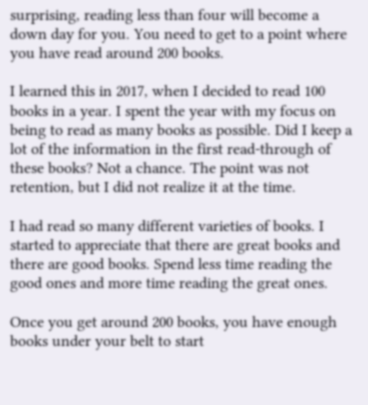surprising, reading less than four will become a down day for you. You need to get to a point where you have read around 200 books.

I learned this in 2017, when I decided to read 100 books in a year. I spent the year with my focus on being to read as many books as possible. Did I keep a lot of the information in the first read-through of these books? Not a chance. The point was not retention, but I did not realize it at the time.

I had read so many different varieties of books. I started to appreciate that there are great books and there are good books. Spend less time reading the good ones and more time reading the great ones.

Once you get around 200 books, you have enough books under your belt to start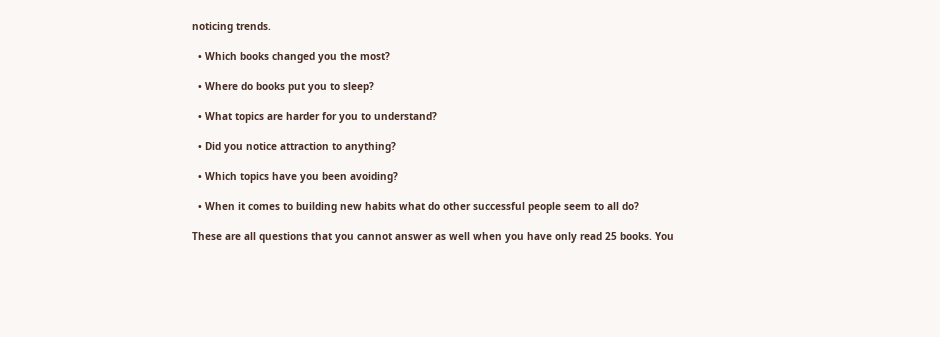noticing trends.

  • Which books changed you the most?

  • Where do books put you to sleep?

  • What topics are harder for you to understand?

  • Did you notice attraction to anything?

  • Which topics have you been avoiding?

  • When it comes to building new habits what do other successful people seem to all do?

These are all questions that you cannot answer as well when you have only read 25 books. You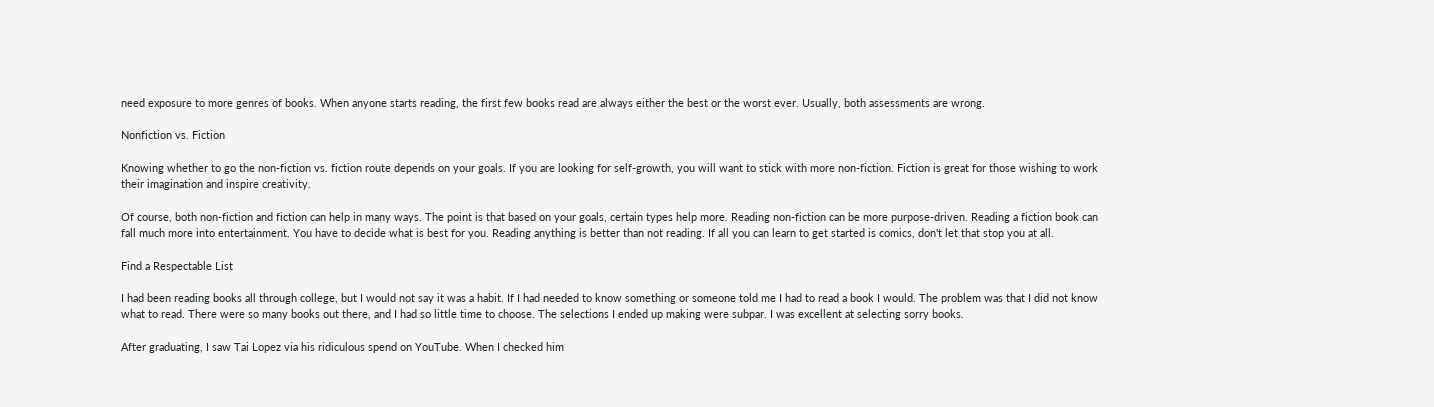need exposure to more genres of books. When anyone starts reading, the first few books read are always either the best or the worst ever. Usually, both assessments are wrong.

Nonfiction vs. Fiction

Knowing whether to go the non-fiction vs. fiction route depends on your goals. If you are looking for self-growth, you will want to stick with more non-fiction. Fiction is great for those wishing to work their imagination and inspire creativity.

Of course, both non-fiction and fiction can help in many ways. The point is that based on your goals, certain types help more. Reading non-fiction can be more purpose-driven. Reading a fiction book can fall much more into entertainment. You have to decide what is best for you. Reading anything is better than not reading. If all you can learn to get started is comics, don't let that stop you at all.

Find a Respectable List

I had been reading books all through college, but I would not say it was a habit. If I had needed to know something or someone told me I had to read a book I would. The problem was that I did not know what to read. There were so many books out there, and I had so little time to choose. The selections I ended up making were subpar. I was excellent at selecting sorry books.

After graduating, I saw Tai Lopez via his ridiculous spend on YouTube. When I checked him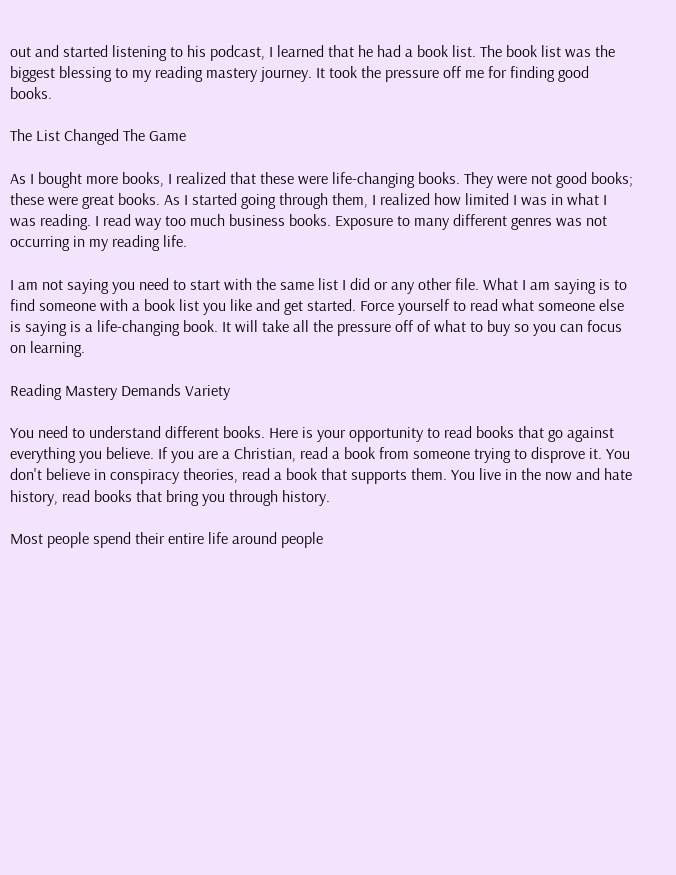out and started listening to his podcast, I learned that he had a book list. The book list was the biggest blessing to my reading mastery journey. It took the pressure off me for finding good books.

The List Changed The Game

As I bought more books, I realized that these were life-changing books. They were not good books; these were great books. As I started going through them, I realized how limited I was in what I was reading. I read way too much business books. Exposure to many different genres was not occurring in my reading life.

I am not saying you need to start with the same list I did or any other file. What I am saying is to find someone with a book list you like and get started. Force yourself to read what someone else is saying is a life-changing book. It will take all the pressure off of what to buy so you can focus on learning.

Reading Mastery Demands Variety

You need to understand different books. Here is your opportunity to read books that go against everything you believe. If you are a Christian, read a book from someone trying to disprove it. You don't believe in conspiracy theories, read a book that supports them. You live in the now and hate history, read books that bring you through history.

Most people spend their entire life around people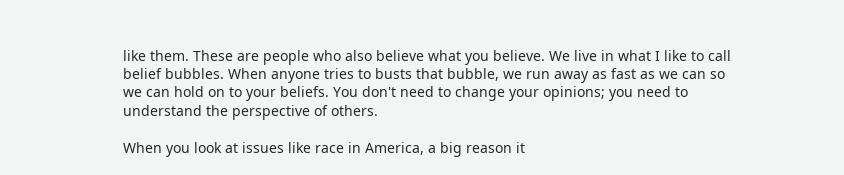like them. These are people who also believe what you believe. We live in what I like to call belief bubbles. When anyone tries to busts that bubble, we run away as fast as we can so we can hold on to your beliefs. You don't need to change your opinions; you need to understand the perspective of others.

When you look at issues like race in America, a big reason it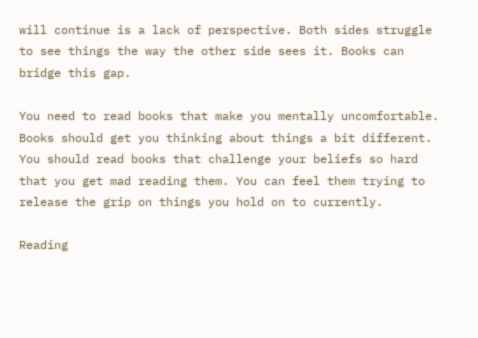will continue is a lack of perspective. Both sides struggle to see things the way the other side sees it. Books can bridge this gap.

You need to read books that make you mentally uncomfortable. Books should get you thinking about things a bit different. You should read books that challenge your beliefs so hard that you get mad reading them. You can feel them trying to release the grip on things you hold on to currently.

Reading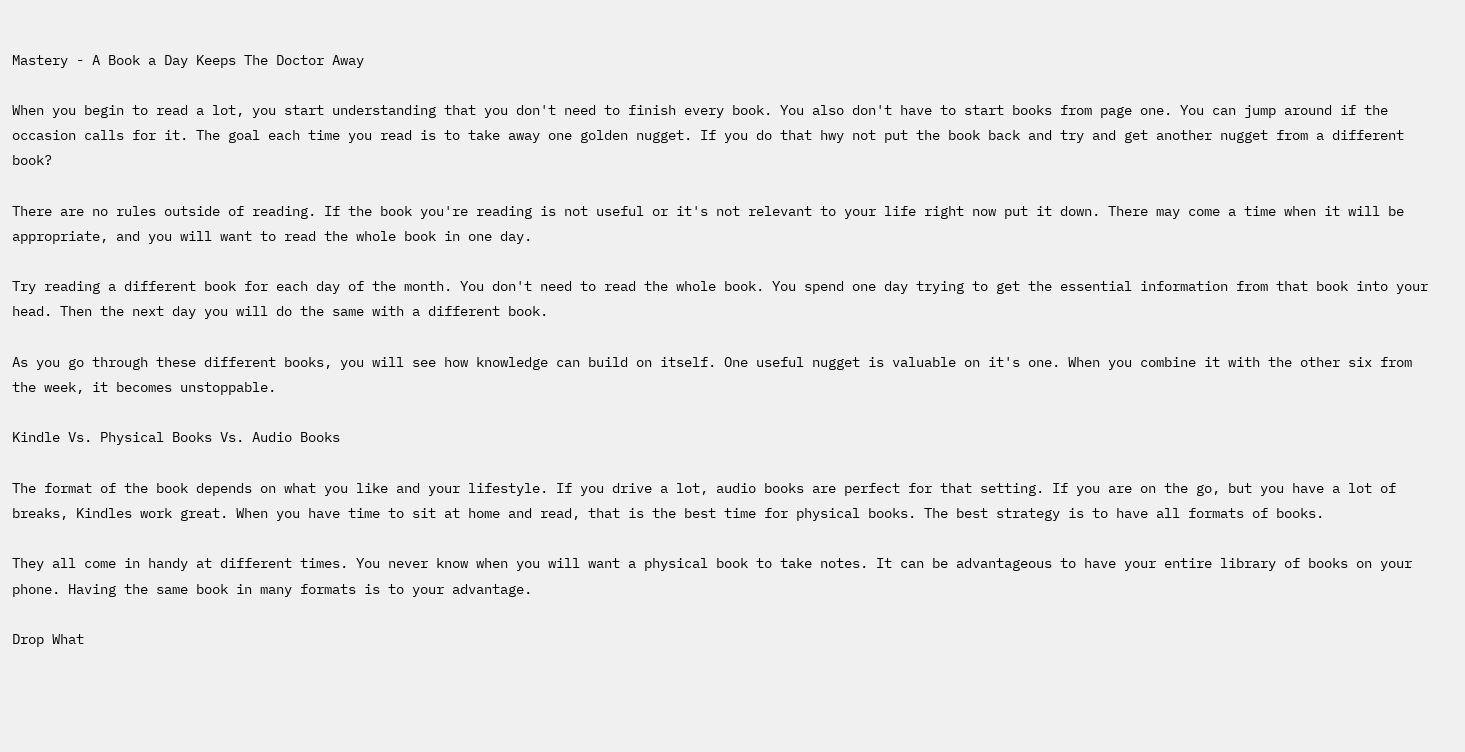Mastery - A Book a Day Keeps The Doctor Away

When you begin to read a lot, you start understanding that you don't need to finish every book. You also don't have to start books from page one. You can jump around if the occasion calls for it. The goal each time you read is to take away one golden nugget. If you do that hwy not put the book back and try and get another nugget from a different book?

There are no rules outside of reading. If the book you're reading is not useful or it's not relevant to your life right now put it down. There may come a time when it will be appropriate, and you will want to read the whole book in one day.

Try reading a different book for each day of the month. You don't need to read the whole book. You spend one day trying to get the essential information from that book into your head. Then the next day you will do the same with a different book.

As you go through these different books, you will see how knowledge can build on itself. One useful nugget is valuable on it's one. When you combine it with the other six from the week, it becomes unstoppable.

Kindle Vs. Physical Books Vs. Audio Books

The format of the book depends on what you like and your lifestyle. If you drive a lot, audio books are perfect for that setting. If you are on the go, but you have a lot of breaks, Kindles work great. When you have time to sit at home and read, that is the best time for physical books. The best strategy is to have all formats of books.

They all come in handy at different times. You never know when you will want a physical book to take notes. It can be advantageous to have your entire library of books on your phone. Having the same book in many formats is to your advantage.

Drop What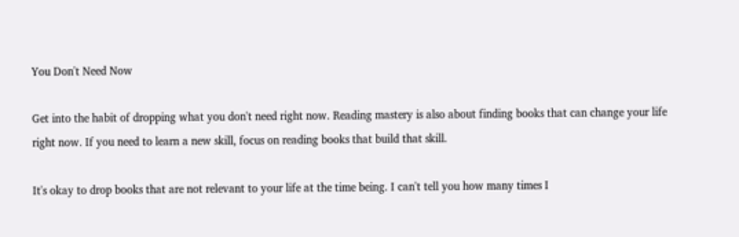You Don't Need Now

Get into the habit of dropping what you don't need right now. Reading mastery is also about finding books that can change your life right now. If you need to learn a new skill, focus on reading books that build that skill.

It's okay to drop books that are not relevant to your life at the time being. I can't tell you how many times I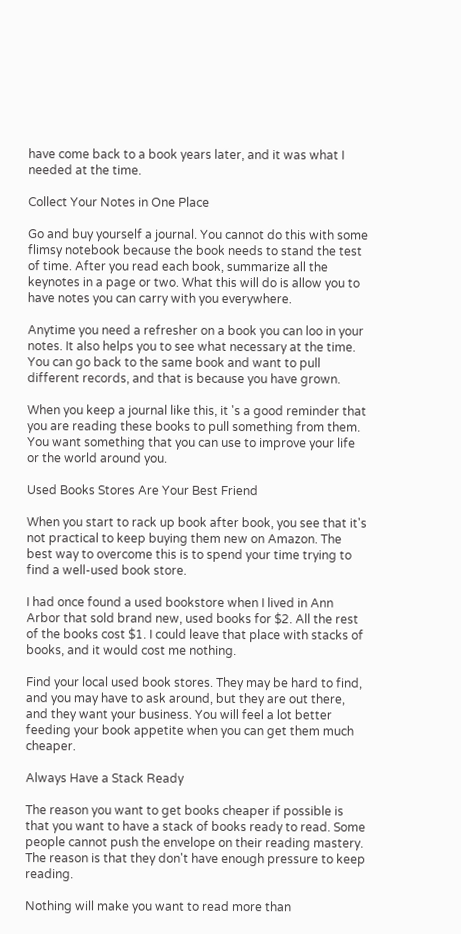have come back to a book years later, and it was what I needed at the time.

Collect Your Notes in One Place

Go and buy yourself a journal. You cannot do this with some flimsy notebook because the book needs to stand the test of time. After you read each book, summarize all the keynotes in a page or two. What this will do is allow you to have notes you can carry with you everywhere.

Anytime you need a refresher on a book you can loo in your notes. It also helps you to see what necessary at the time. You can go back to the same book and want to pull different records, and that is because you have grown.

When you keep a journal like this, it 's a good reminder that you are reading these books to pull something from them. You want something that you can use to improve your life or the world around you.

Used Books Stores Are Your Best Friend

When you start to rack up book after book, you see that it's not practical to keep buying them new on Amazon. The best way to overcome this is to spend your time trying to find a well-used book store.

I had once found a used bookstore when I lived in Ann Arbor that sold brand new, used books for $2. All the rest of the books cost $1. I could leave that place with stacks of books, and it would cost me nothing.

Find your local used book stores. They may be hard to find, and you may have to ask around, but they are out there, and they want your business. You will feel a lot better feeding your book appetite when you can get them much cheaper.

Always Have a Stack Ready

The reason you want to get books cheaper if possible is that you want to have a stack of books ready to read. Some people cannot push the envelope on their reading mastery. The reason is that they don't have enough pressure to keep reading.

Nothing will make you want to read more than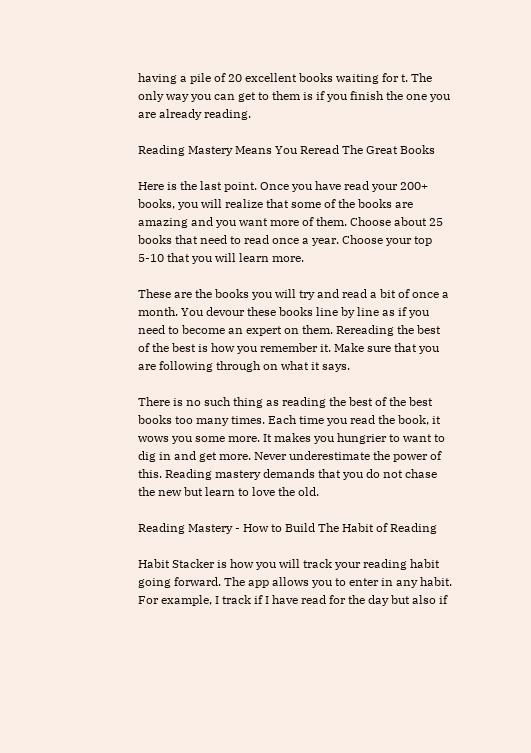having a pile of 20 excellent books waiting for t. The only way you can get to them is if you finish the one you are already reading.

Reading Mastery Means You Reread The Great Books

Here is the last point. Once you have read your 200+ books, you will realize that some of the books are amazing and you want more of them. Choose about 25 books that need to read once a year. Choose your top 5-10 that you will learn more.

These are the books you will try and read a bit of once a month. You devour these books line by line as if you need to become an expert on them. Rereading the best of the best is how you remember it. Make sure that you are following through on what it says.

There is no such thing as reading the best of the best books too many times. Each time you read the book, it wows you some more. It makes you hungrier to want to dig in and get more. Never underestimate the power of this. Reading mastery demands that you do not chase the new but learn to love the old.

Reading Mastery - How to Build The Habit of Reading

Habit Stacker is how you will track your reading habit going forward. The app allows you to enter in any habit. For example, I track if I have read for the day but also if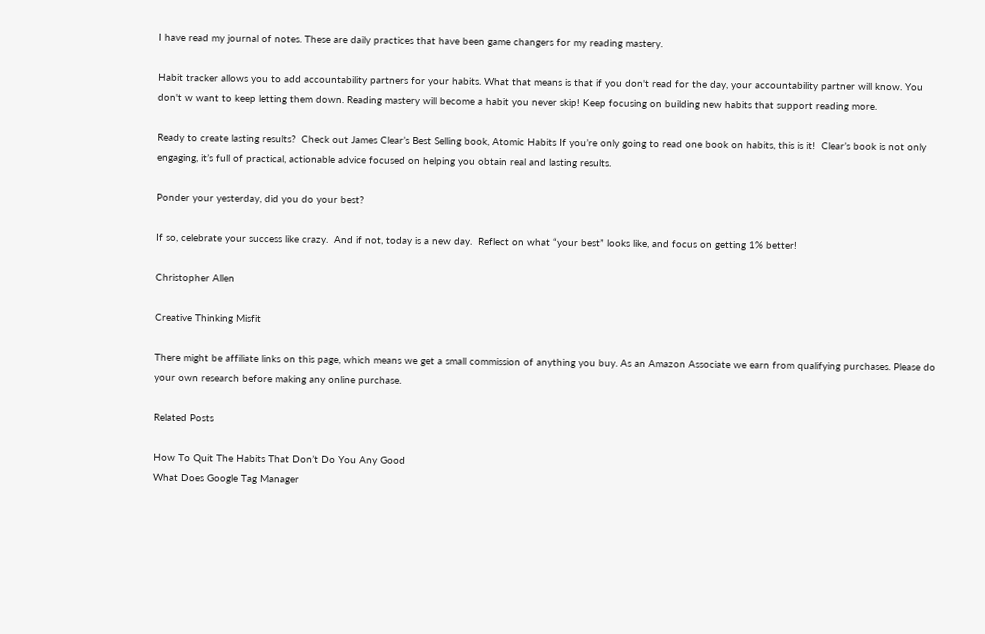I have read my journal of notes. These are daily practices that have been game changers for my reading mastery.

Habit tracker allows you to add accountability partners for your habits. What that means is that if you don't read for the day, your accountability partner will know. You don't w want to keep letting them down. Reading mastery will become a habit you never skip! Keep focusing on building new habits that support reading more.

Ready to create lasting results?  Check out James Clear’s Best Selling book, Atomic Habits If you’re only going to read one book on habits, this is it!  Clear’s book is not only engaging, it’s full of practical, actionable advice focused on helping you obtain real and lasting results.

Ponder your yesterday, did you do your best?

If so, celebrate your success like crazy.  And if not, today is a new day.  Reflect on what “your best” looks like, and focus on getting 1% better!

Christopher Allen

Creative Thinking Misfit

There might be affiliate links on this page, which means we get a small commission of anything you buy. As an Amazon Associate we earn from qualifying purchases. Please do your own research before making any online purchase.

Related Posts

How To Quit The Habits That Don’t Do You Any Good
What Does Google Tag Manager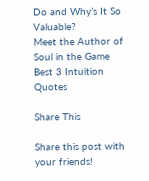Do and Why’s It So Valuable?
Meet the Author of Soul in the Game
Best 3 Intuition Quotes

Share This

Share this post with your friends!